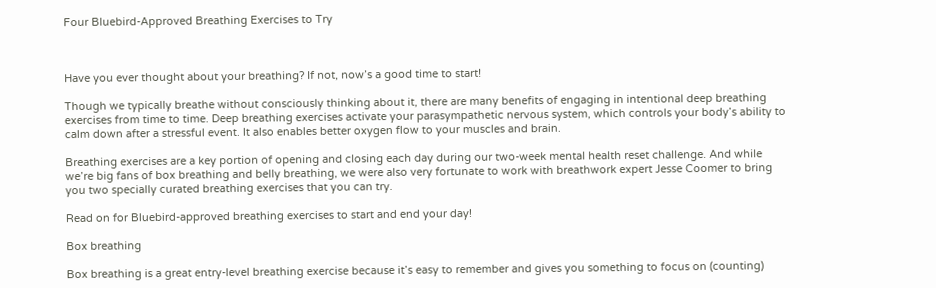Four Bluebird-Approved Breathing Exercises to Try



Have you ever thought about your breathing? If not, now’s a good time to start!

Though we typically breathe without consciously thinking about it, there are many benefits of engaging in intentional deep breathing exercises from time to time. Deep breathing exercises activate your parasympathetic nervous system, which controls your body’s ability to calm down after a stressful event. It also enables better oxygen flow to your muscles and brain.

Breathing exercises are a key portion of opening and closing each day during our two-week mental health reset challenge. And while we’re big fans of box breathing and belly breathing, we were also very fortunate to work with breathwork expert Jesse Coomer to bring you two specially curated breathing exercises that you can try.

Read on for Bluebird-approved breathing exercises to start and end your day!

Box breathing

Box breathing is a great entry-level breathing exercise because it’s easy to remember and gives you something to focus on (counting)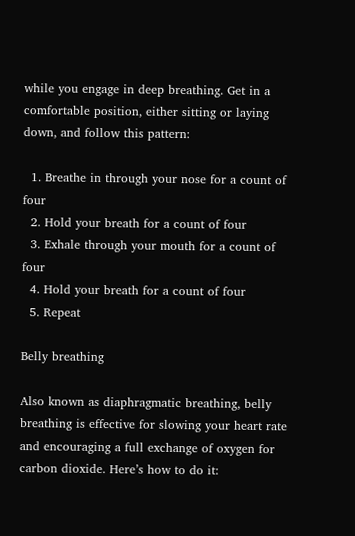while you engage in deep breathing. Get in a comfortable position, either sitting or laying down, and follow this pattern:

  1. Breathe in through your nose for a count of four
  2. Hold your breath for a count of four
  3. Exhale through your mouth for a count of four
  4. Hold your breath for a count of four
  5. Repeat

Belly breathing

Also known as diaphragmatic breathing, belly breathing is effective for slowing your heart rate and encouraging a full exchange of oxygen for carbon dioxide. Here’s how to do it: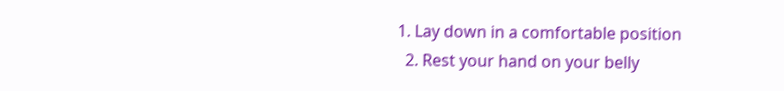1. Lay down in a comfortable position
  2. Rest your hand on your belly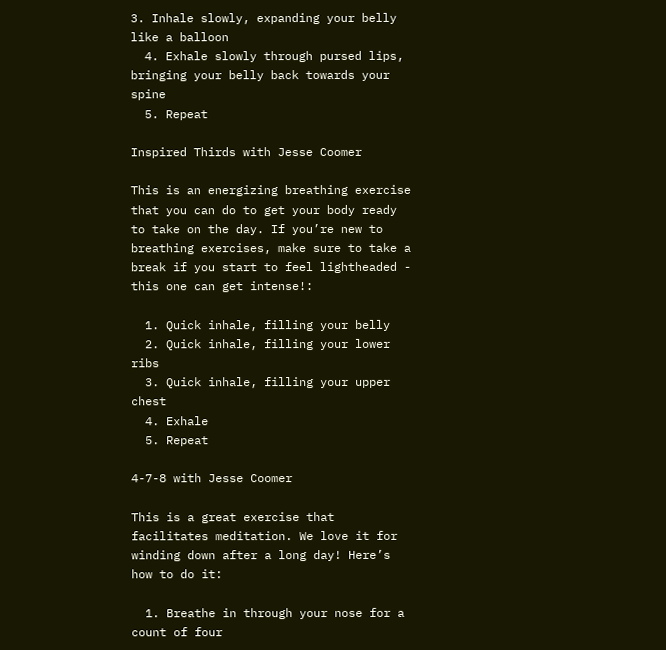3. Inhale slowly, expanding your belly like a balloon
  4. Exhale slowly through pursed lips, bringing your belly back towards your spine
  5. Repeat

Inspired Thirds with Jesse Coomer

This is an energizing breathing exercise that you can do to get your body ready to take on the day. If you’re new to breathing exercises, make sure to take a break if you start to feel lightheaded - this one can get intense!:

  1. Quick inhale, filling your belly
  2. Quick inhale, filling your lower ribs
  3. Quick inhale, filling your upper chest
  4. Exhale
  5. Repeat

4-7-8 with Jesse Coomer

This is a great exercise that facilitates meditation. We love it for winding down after a long day! Here’s how to do it:

  1. Breathe in through your nose for a count of four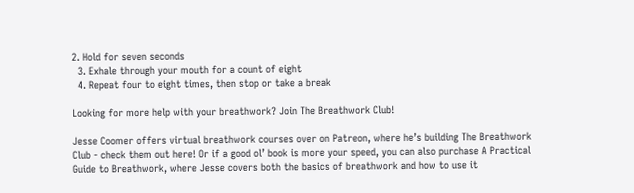2. Hold for seven seconds
  3. Exhale through your mouth for a count of eight
  4. Repeat four to eight times, then stop or take a break

Looking for more help with your breathwork? Join The Breathwork Club!

Jesse Coomer offers virtual breathwork courses over on Patreon, where he’s building The Breathwork Club - check them out here! Or if a good ol’ book is more your speed, you can also purchase A Practical Guide to Breathwork, where Jesse covers both the basics of breathwork and how to use it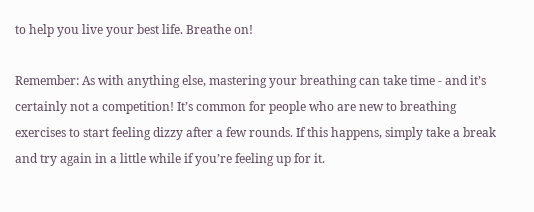to help you live your best life. Breathe on!

Remember: As with anything else, mastering your breathing can take time - and it’s certainly not a competition! It’s common for people who are new to breathing exercises to start feeling dizzy after a few rounds. If this happens, simply take a break and try again in a little while if you’re feeling up for it.